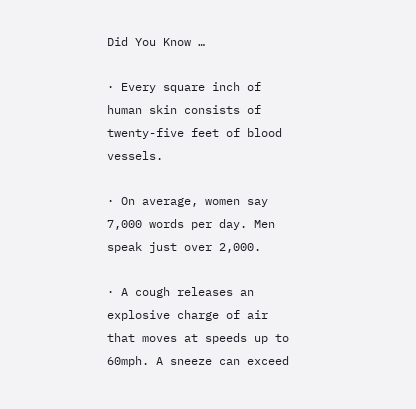Did You Know …

· Every square inch of human skin consists of twenty-five feet of blood vessels.

· On average, women say 7,000 words per day. Men speak just over 2,000.

· A cough releases an explosive charge of air that moves at speeds up to 60mph. A sneeze can exceed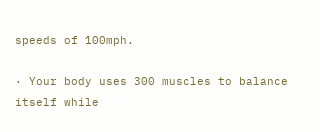speeds of 100mph.

· Your body uses 300 muscles to balance itself while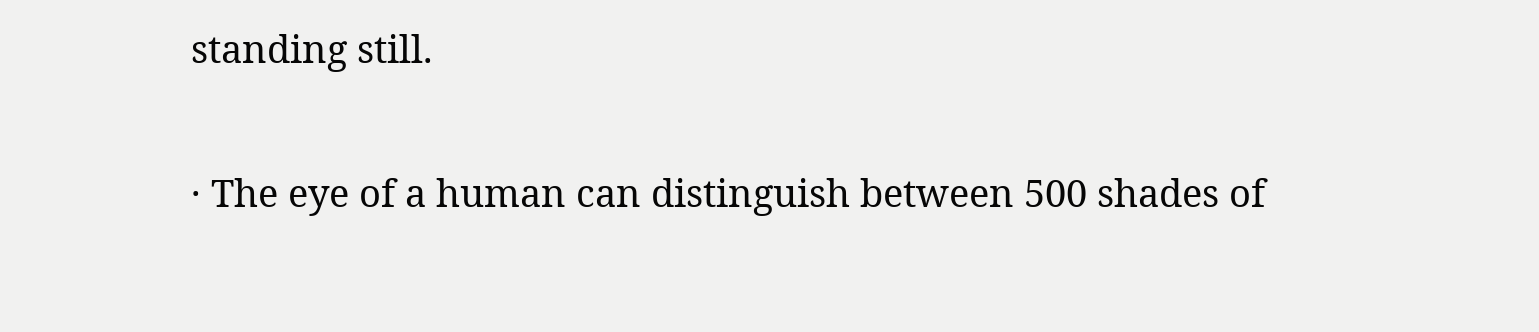standing still.

· The eye of a human can distinguish between 500 shades of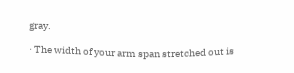gray.

· The width of your arm span stretched out is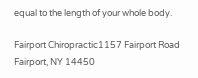equal to the length of your whole body.

Fairport Chiropractic1157 Fairport Road
Fairport, NY 14450